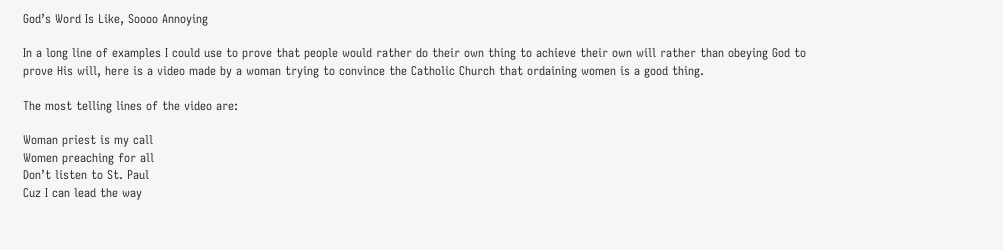God’s Word Is Like, Soooo Annoying

In a long line of examples I could use to prove that people would rather do their own thing to achieve their own will rather than obeying God to prove His will, here is a video made by a woman trying to convince the Catholic Church that ordaining women is a good thing.

The most telling lines of the video are:

Woman priest is my call
Women preaching for all
Don’t listen to St. Paul
Cuz I can lead the way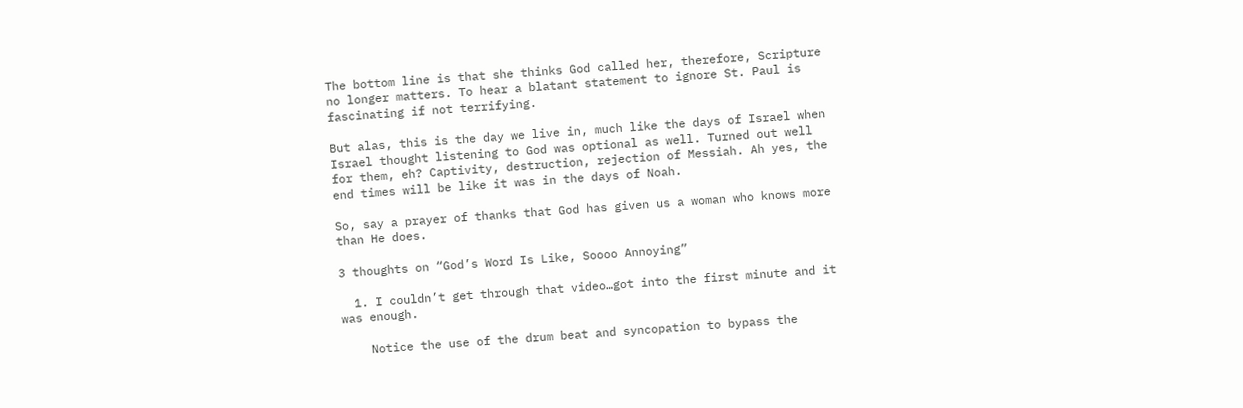The bottom line is that she thinks God called her, therefore, Scripture no longer matters. To hear a blatant statement to ignore St. Paul is fascinating if not terrifying.

But alas, this is the day we live in, much like the days of Israel when Israel thought listening to God was optional as well. Turned out well for them, eh? Captivity, destruction, rejection of Messiah. Ah yes, the end times will be like it was in the days of Noah.

So, say a prayer of thanks that God has given us a woman who knows more than He does.

3 thoughts on “God’s Word Is Like, Soooo Annoying”

  1. I couldn’t get through that video…got into the first minute and it was enough.

    Notice the use of the drum beat and syncopation to bypass the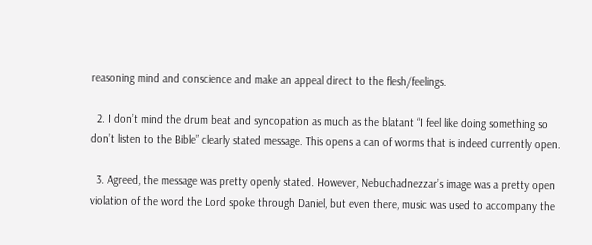reasoning mind and conscience and make an appeal direct to the flesh/feelings.

  2. I don’t mind the drum beat and syncopation as much as the blatant “I feel like doing something so don’t listen to the Bible” clearly stated message. This opens a can of worms that is indeed currently open.

  3. Agreed, the message was pretty openly stated. However, Nebuchadnezzar’s image was a pretty open violation of the word the Lord spoke through Daniel, but even there, music was used to accompany the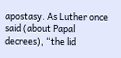apostasy. As Luther once said (about Papal decrees), “the lid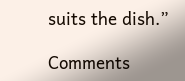suits the dish.”

Comments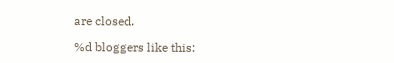are closed.

%d bloggers like this: